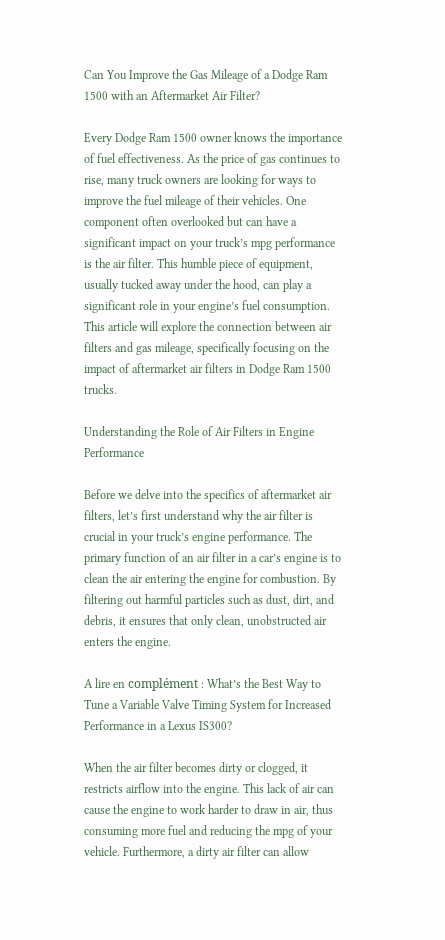Can You Improve the Gas Mileage of a Dodge Ram 1500 with an Aftermarket Air Filter?

Every Dodge Ram 1500 owner knows the importance of fuel effectiveness. As the price of gas continues to rise, many truck owners are looking for ways to improve the fuel mileage of their vehicles. One component often overlooked but can have a significant impact on your truck’s mpg performance is the air filter. This humble piece of equipment, usually tucked away under the hood, can play a significant role in your engine’s fuel consumption. This article will explore the connection between air filters and gas mileage, specifically focusing on the impact of aftermarket air filters in Dodge Ram 1500 trucks.

Understanding the Role of Air Filters in Engine Performance

Before we delve into the specifics of aftermarket air filters, let’s first understand why the air filter is crucial in your truck’s engine performance. The primary function of an air filter in a car’s engine is to clean the air entering the engine for combustion. By filtering out harmful particles such as dust, dirt, and debris, it ensures that only clean, unobstructed air enters the engine.

A lire en complément : What’s the Best Way to Tune a Variable Valve Timing System for Increased Performance in a Lexus IS300?

When the air filter becomes dirty or clogged, it restricts airflow into the engine. This lack of air can cause the engine to work harder to draw in air, thus consuming more fuel and reducing the mpg of your vehicle. Furthermore, a dirty air filter can allow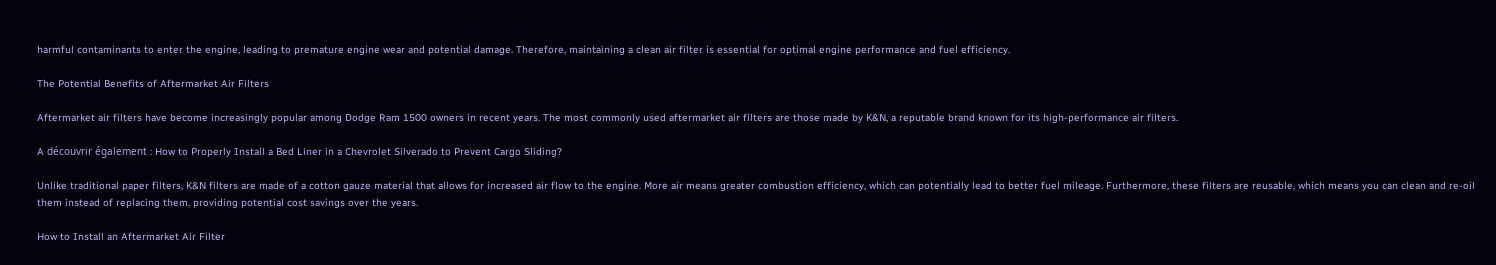harmful contaminants to enter the engine, leading to premature engine wear and potential damage. Therefore, maintaining a clean air filter is essential for optimal engine performance and fuel efficiency.

The Potential Benefits of Aftermarket Air Filters

Aftermarket air filters have become increasingly popular among Dodge Ram 1500 owners in recent years. The most commonly used aftermarket air filters are those made by K&N, a reputable brand known for its high-performance air filters.

A découvrir également : How to Properly Install a Bed Liner in a Chevrolet Silverado to Prevent Cargo Sliding?

Unlike traditional paper filters, K&N filters are made of a cotton gauze material that allows for increased air flow to the engine. More air means greater combustion efficiency, which can potentially lead to better fuel mileage. Furthermore, these filters are reusable, which means you can clean and re-oil them instead of replacing them, providing potential cost savings over the years.

How to Install an Aftermarket Air Filter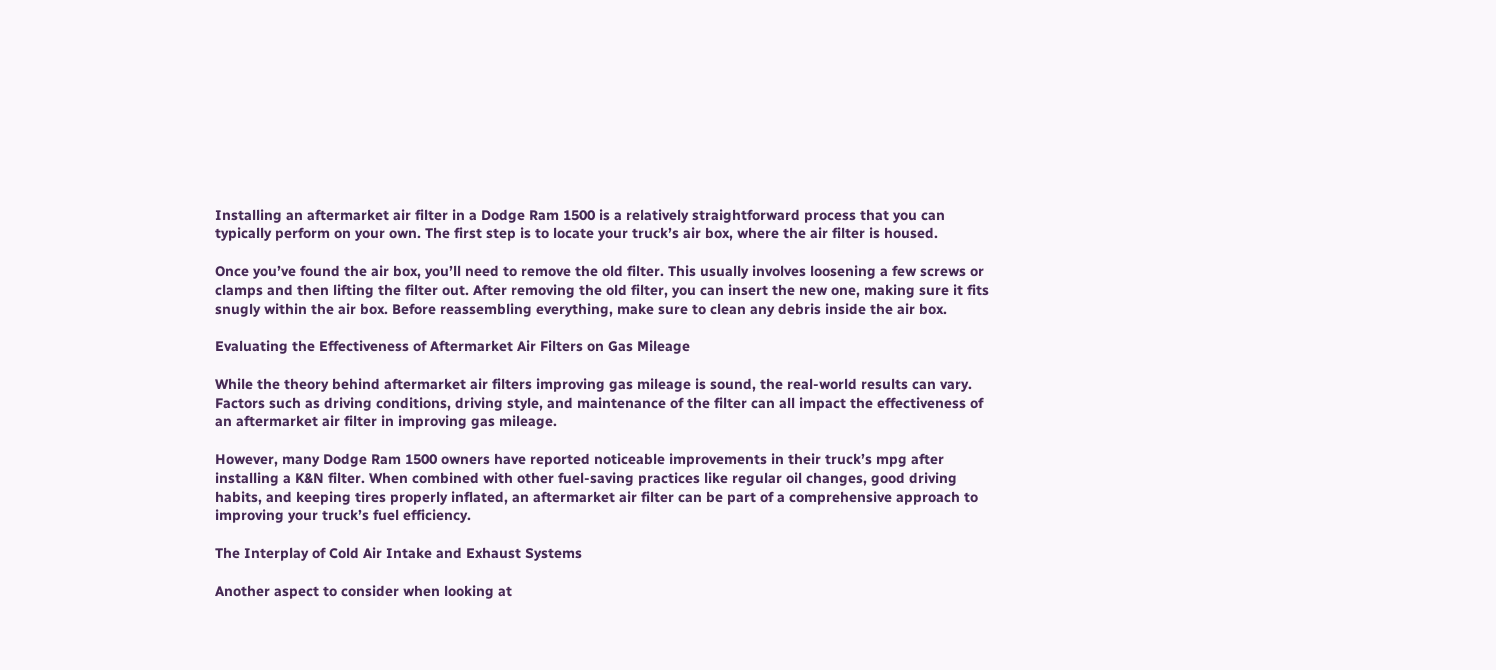Installing an aftermarket air filter in a Dodge Ram 1500 is a relatively straightforward process that you can typically perform on your own. The first step is to locate your truck’s air box, where the air filter is housed.

Once you’ve found the air box, you’ll need to remove the old filter. This usually involves loosening a few screws or clamps and then lifting the filter out. After removing the old filter, you can insert the new one, making sure it fits snugly within the air box. Before reassembling everything, make sure to clean any debris inside the air box.

Evaluating the Effectiveness of Aftermarket Air Filters on Gas Mileage

While the theory behind aftermarket air filters improving gas mileage is sound, the real-world results can vary. Factors such as driving conditions, driving style, and maintenance of the filter can all impact the effectiveness of an aftermarket air filter in improving gas mileage.

However, many Dodge Ram 1500 owners have reported noticeable improvements in their truck’s mpg after installing a K&N filter. When combined with other fuel-saving practices like regular oil changes, good driving habits, and keeping tires properly inflated, an aftermarket air filter can be part of a comprehensive approach to improving your truck’s fuel efficiency.

The Interplay of Cold Air Intake and Exhaust Systems

Another aspect to consider when looking at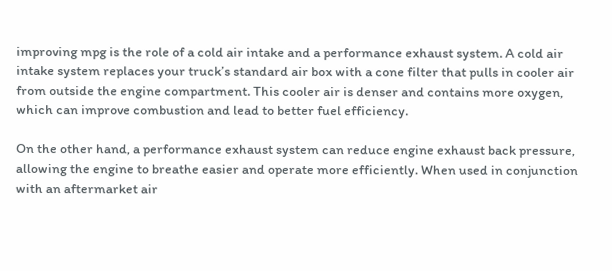improving mpg is the role of a cold air intake and a performance exhaust system. A cold air intake system replaces your truck’s standard air box with a cone filter that pulls in cooler air from outside the engine compartment. This cooler air is denser and contains more oxygen, which can improve combustion and lead to better fuel efficiency.

On the other hand, a performance exhaust system can reduce engine exhaust back pressure, allowing the engine to breathe easier and operate more efficiently. When used in conjunction with an aftermarket air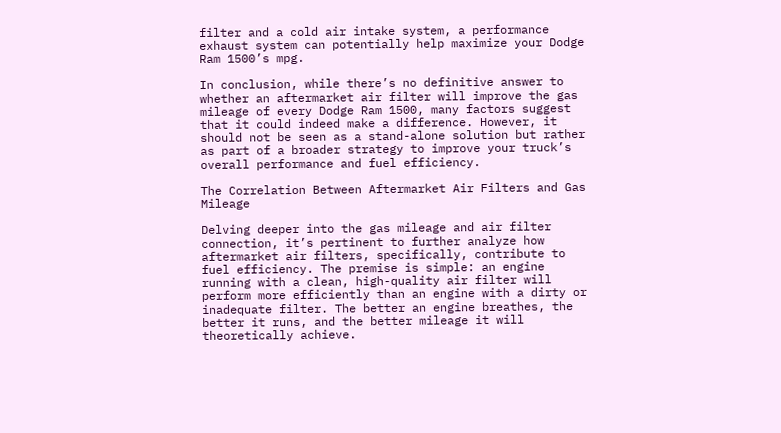filter and a cold air intake system, a performance exhaust system can potentially help maximize your Dodge Ram 1500’s mpg.

In conclusion, while there’s no definitive answer to whether an aftermarket air filter will improve the gas mileage of every Dodge Ram 1500, many factors suggest that it could indeed make a difference. However, it should not be seen as a stand-alone solution but rather as part of a broader strategy to improve your truck’s overall performance and fuel efficiency.

The Correlation Between Aftermarket Air Filters and Gas Mileage

Delving deeper into the gas mileage and air filter connection, it’s pertinent to further analyze how aftermarket air filters, specifically, contribute to fuel efficiency. The premise is simple: an engine running with a clean, high-quality air filter will perform more efficiently than an engine with a dirty or inadequate filter. The better an engine breathes, the better it runs, and the better mileage it will theoretically achieve.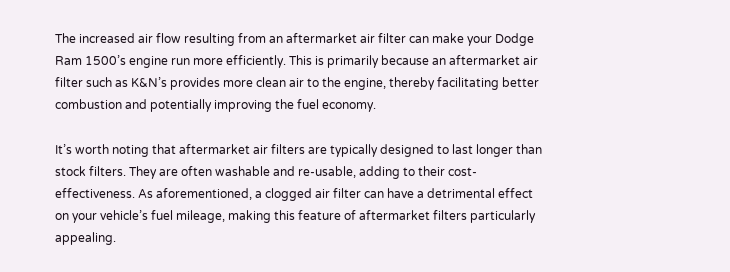The increased air flow resulting from an aftermarket air filter can make your Dodge Ram 1500’s engine run more efficiently. This is primarily because an aftermarket air filter such as K&N’s provides more clean air to the engine, thereby facilitating better combustion and potentially improving the fuel economy.

It’s worth noting that aftermarket air filters are typically designed to last longer than stock filters. They are often washable and re-usable, adding to their cost-effectiveness. As aforementioned, a clogged air filter can have a detrimental effect on your vehicle’s fuel mileage, making this feature of aftermarket filters particularly appealing.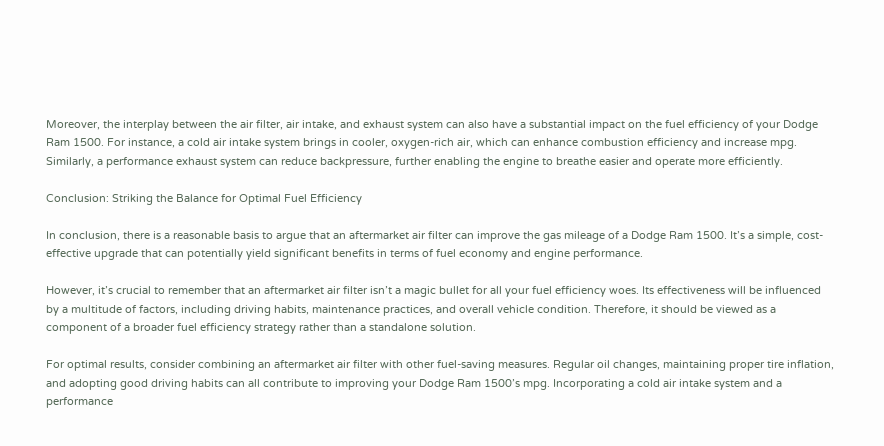Moreover, the interplay between the air filter, air intake, and exhaust system can also have a substantial impact on the fuel efficiency of your Dodge Ram 1500. For instance, a cold air intake system brings in cooler, oxygen-rich air, which can enhance combustion efficiency and increase mpg. Similarly, a performance exhaust system can reduce backpressure, further enabling the engine to breathe easier and operate more efficiently.

Conclusion: Striking the Balance for Optimal Fuel Efficiency

In conclusion, there is a reasonable basis to argue that an aftermarket air filter can improve the gas mileage of a Dodge Ram 1500. It’s a simple, cost-effective upgrade that can potentially yield significant benefits in terms of fuel economy and engine performance.

However, it’s crucial to remember that an aftermarket air filter isn’t a magic bullet for all your fuel efficiency woes. Its effectiveness will be influenced by a multitude of factors, including driving habits, maintenance practices, and overall vehicle condition. Therefore, it should be viewed as a component of a broader fuel efficiency strategy rather than a standalone solution.

For optimal results, consider combining an aftermarket air filter with other fuel-saving measures. Regular oil changes, maintaining proper tire inflation, and adopting good driving habits can all contribute to improving your Dodge Ram 1500’s mpg. Incorporating a cold air intake system and a performance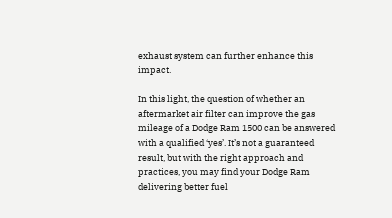exhaust system can further enhance this impact.

In this light, the question of whether an aftermarket air filter can improve the gas mileage of a Dodge Ram 1500 can be answered with a qualified ‘yes’. It’s not a guaranteed result, but with the right approach and practices, you may find your Dodge Ram delivering better fuel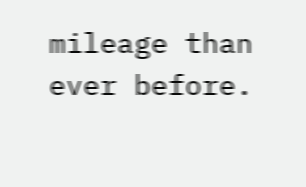mileage than ever before.